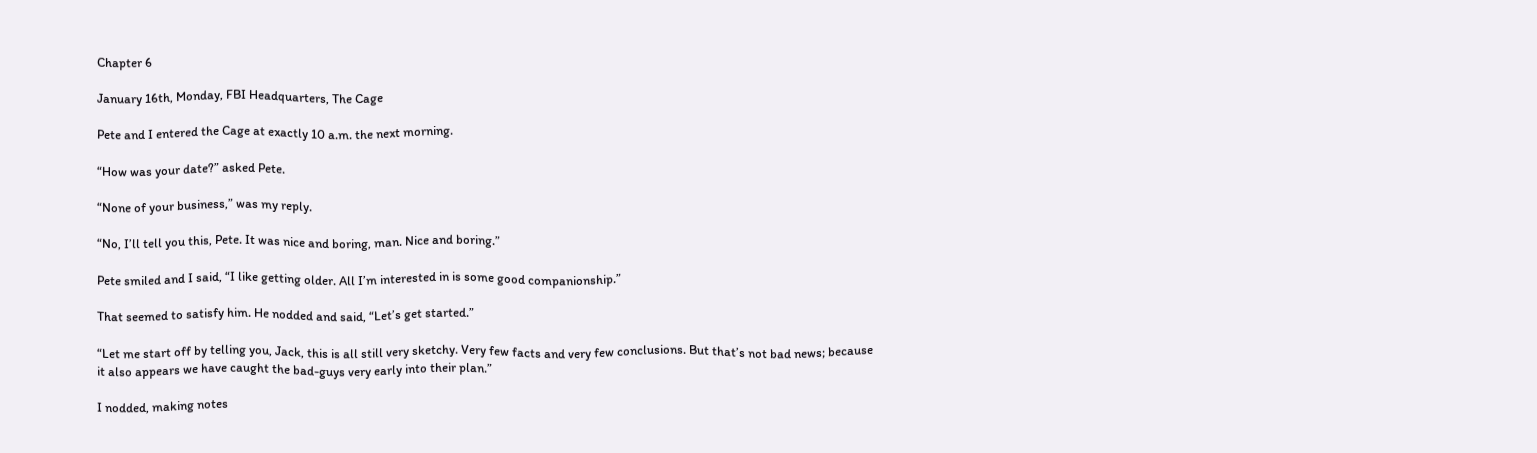Chapter 6

January 16th, Monday, FBI Headquarters, The Cage

Pete and I entered the Cage at exactly 10 a.m. the next morning.

“How was your date?” asked Pete.

“None of your business,” was my reply.

“No, I’ll tell you this, Pete. It was nice and boring, man. Nice and boring.”

Pete smiled and I said, “I like getting older. All I’m interested in is some good companionship.”

That seemed to satisfy him. He nodded and said, “Let’s get started.”

“Let me start off by telling you, Jack, this is all still very sketchy. Very few facts and very few conclusions. But that’s not bad news; because it also appears we have caught the bad-guys very early into their plan.”

I nodded, making notes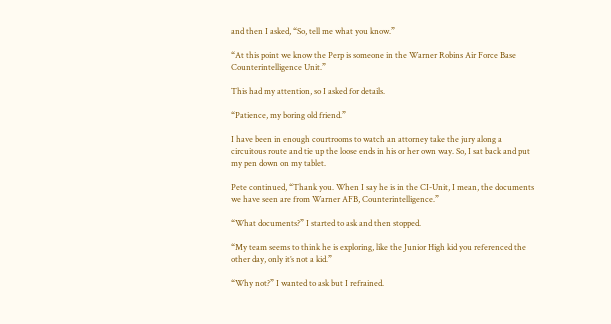and then I asked, “So, tell me what you know.”

“At this point we know the Perp is someone in the Warner Robins Air Force Base Counterintelligence Unit.”

This had my attention, so I asked for details.

“Patience, my boring old friend.”

I have been in enough courtrooms to watch an attorney take the jury along a circuitous route and tie up the loose ends in his or her own way. So, I sat back and put my pen down on my tablet.

Pete continued, “Thank you. When I say he is in the CI-Unit, I mean, the documents we have seen are from Warner AFB, Counterintelligence.”

“What documents?” I started to ask and then stopped.

“My team seems to think he is exploring, like the Junior High kid you referenced the other day, only it’s not a kid.”

“Why not?” I wanted to ask but I refrained.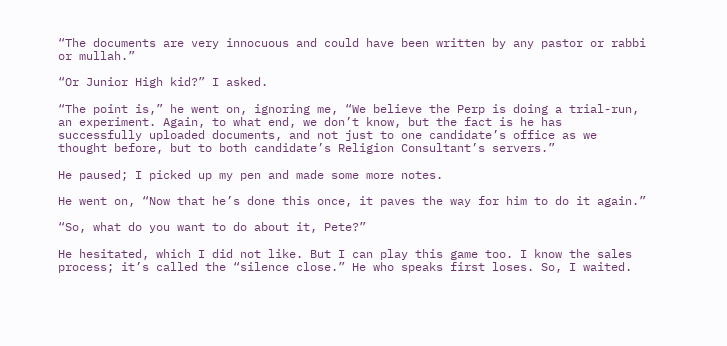“The documents are very innocuous and could have been written by any pastor or rabbi or mullah.”

“Or Junior High kid?” I asked.

“The point is,” he went on, ignoring me, “We believe the Perp is doing a trial-run, an experiment. Again, to what end, we don’t know, but the fact is he has successfully uploaded documents, and not just to one candidate’s office as we thought before, but to both candidate’s Religion Consultant’s servers.”

He paused; I picked up my pen and made some more notes.

He went on, “Now that he’s done this once, it paves the way for him to do it again.”

“So, what do you want to do about it, Pete?”

He hesitated, which I did not like. But I can play this game too. I know the sales process; it’s called the “silence close.” He who speaks first loses. So, I waited.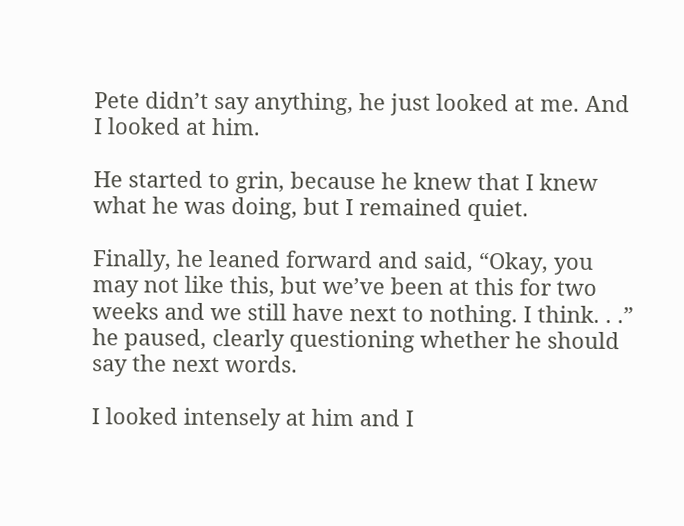Pete didn’t say anything, he just looked at me. And I looked at him.

He started to grin, because he knew that I knew what he was doing, but I remained quiet.

Finally, he leaned forward and said, “Okay, you may not like this, but we’ve been at this for two weeks and we still have next to nothing. I think. . .” he paused, clearly questioning whether he should say the next words.

I looked intensely at him and I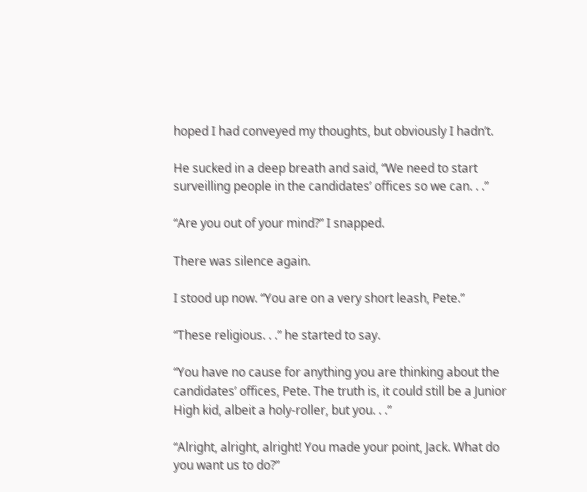hoped I had conveyed my thoughts, but obviously I hadn’t.

He sucked in a deep breath and said, “We need to start surveilling people in the candidates’ offices so we can. . .”

“Are you out of your mind?” I snapped.

There was silence again.

I stood up now. “You are on a very short leash, Pete.”

“These religious. . .” he started to say.

“You have no cause for anything you are thinking about the candidates’ offices, Pete. The truth is, it could still be a Junior High kid, albeit a holy-roller, but you. . .”

“Alright, alright, alright! You made your point, Jack. What do you want us to do?”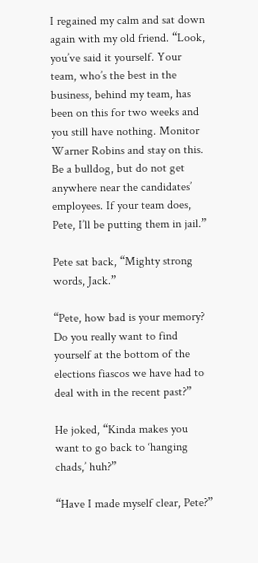I regained my calm and sat down again with my old friend. “Look, you’ve said it yourself. Your team, who’s the best in the business, behind my team, has been on this for two weeks and you still have nothing. Monitor Warner Robins and stay on this. Be a bulldog, but do not get anywhere near the candidates’ employees. If your team does, Pete, I’ll be putting them in jail.”

Pete sat back, “Mighty strong words, Jack.”

“Pete, how bad is your memory? Do you really want to find yourself at the bottom of the elections fiascos we have had to deal with in the recent past?”

He joked, “Kinda makes you want to go back to ‘hanging chads,’ huh?”

“Have I made myself clear, Pete?”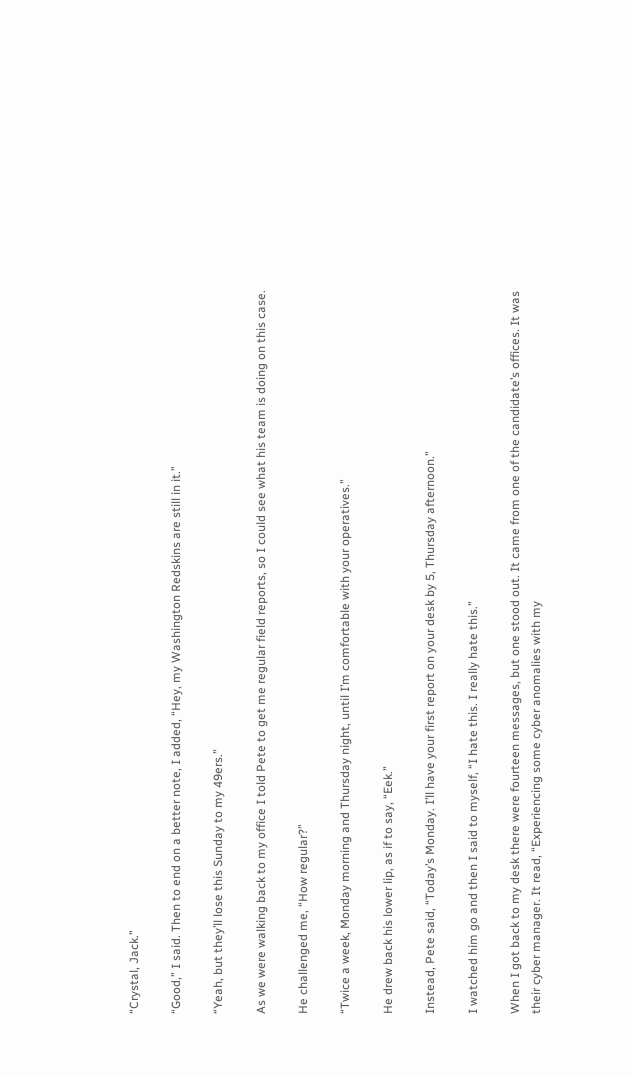“Crystal, Jack.”

“Good,” I said. Then to end on a better note, I added, “Hey, my Washington Redskins are still in it.”

“Yeah, but they’ll lose this Sunday to my 49ers.”

As we were walking back to my office I told Pete to get me regular field reports, so I could see what his team is doing on this case.

He challenged me, “How regular?”

“Twice a week, Monday morning and Thursday night, until I’m comfortable with your operatives.”

He drew back his lower lip, as if to say, “Eek.”

Instead, Pete said, “Today’s Monday. I’ll have your first report on your desk by 5, Thursday afternoon.”

I watched him go and then I said to myself, “I hate this. I really hate this.”

When I got back to my desk there were fourteen messages, but one stood out. It came from one of the candidate’s offices. It was their cyber manager. It read, “Experiencing some cyber anomalies with my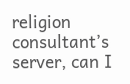religion consultant’s server, can I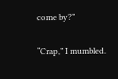come by?”

“Crap,” I mumbled.